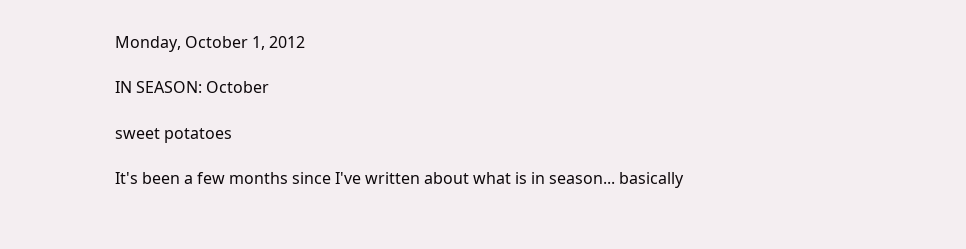Monday, October 1, 2012

IN SEASON: October

sweet potatoes

It's been a few months since I've written about what is in season... basically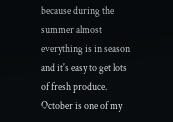because during the summer almost everything is in season and it's easy to get lots of fresh produce. October is one of my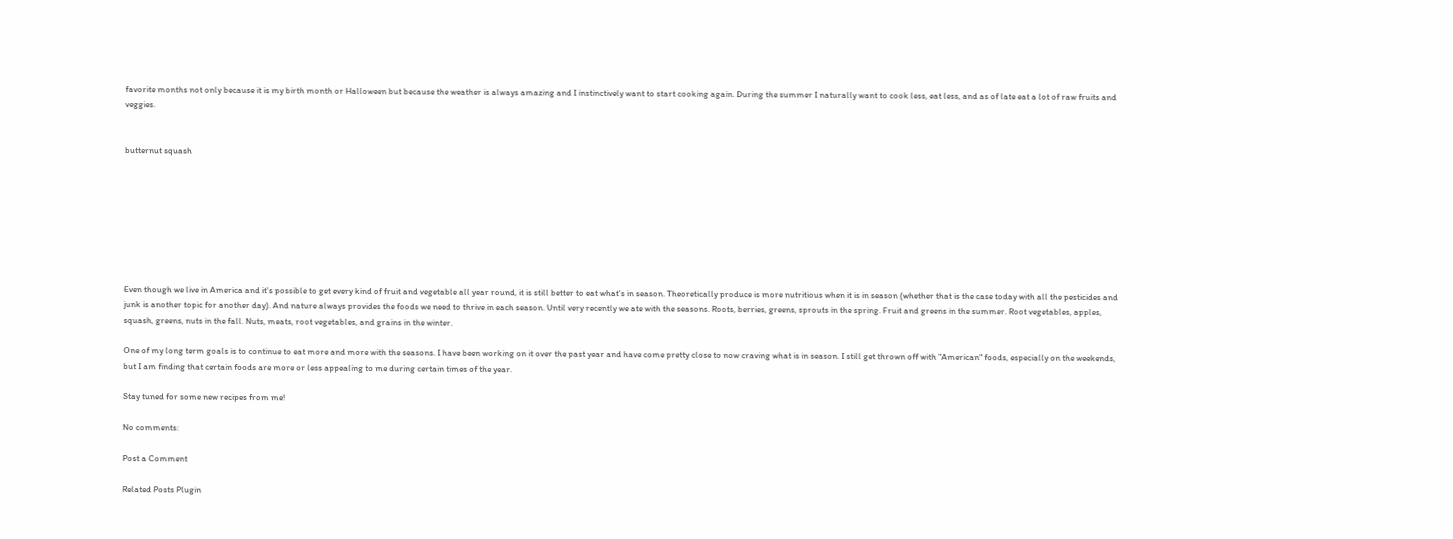favorite months not only because it is my birth month or Halloween but because the weather is always amazing and I instinctively want to start cooking again. During the summer I naturally want to cook less, eat less, and as of late eat a lot of raw fruits and veggies.


butternut squash








Even though we live in America and it's possible to get every kind of fruit and vegetable all year round, it is still better to eat what's in season. Theoretically produce is more nutritious when it is in season (whether that is the case today with all the pesticides and junk is another topic for another day). And nature always provides the foods we need to thrive in each season. Until very recently we ate with the seasons. Roots, berries, greens, sprouts in the spring. Fruit and greens in the summer. Root vegetables, apples, squash, greens, nuts in the fall. Nuts, meats, root vegetables, and grains in the winter.

One of my long term goals is to continue to eat more and more with the seasons. I have been working on it over the past year and have come pretty close to now craving what is in season. I still get thrown off with "American" foods, especially on the weekends, but I am finding that certain foods are more or less appealing to me during certain times of the year.

Stay tuned for some new recipes from me!

No comments:

Post a Comment

Related Posts Plugin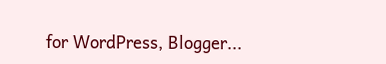for WordPress, Blogger...